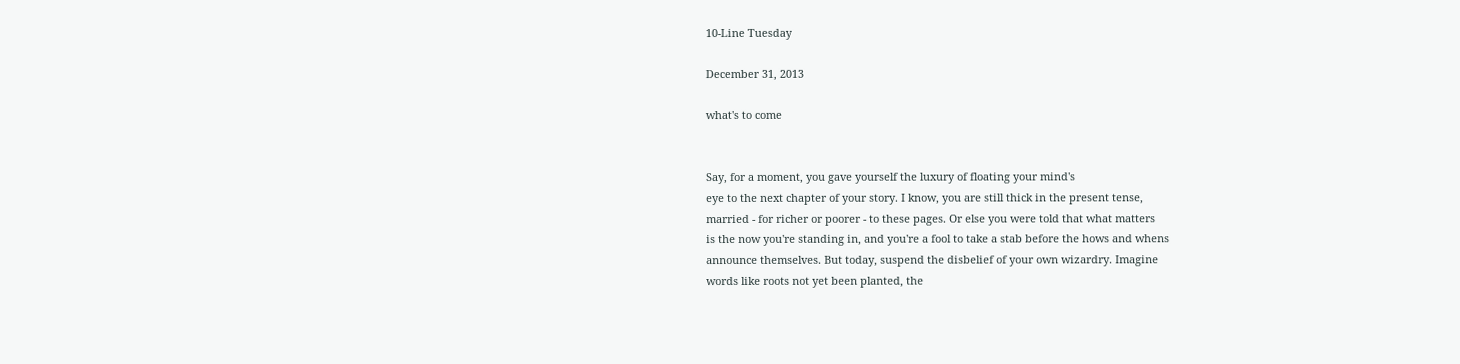10-Line Tuesday

December 31, 2013

what's to come


Say, for a moment, you gave yourself the luxury of floating your mind's
eye to the next chapter of your story. I know, you are still thick in the present tense,
married - for richer or poorer - to these pages. Or else you were told that what matters
is the now you're standing in, and you're a fool to take a stab before the hows and whens
announce themselves. But today, suspend the disbelief of your own wizardry. Imagine
words like roots not yet been planted, the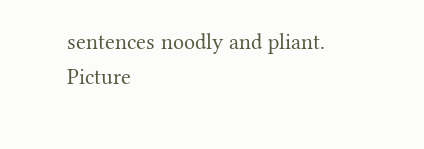sentences noodly and pliant.
Picture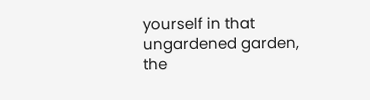yourself in that ungardened garden,
the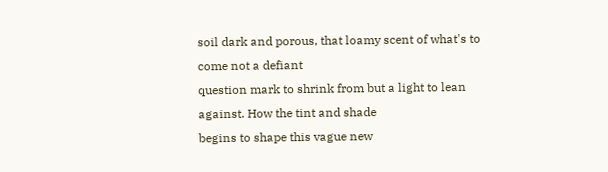soil dark and porous, that loamy scent of what's to come not a defiant
question mark to shrink from but a light to lean against. How the tint and shade
begins to shape this vague new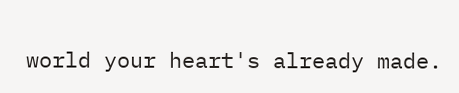world your heart's already made.